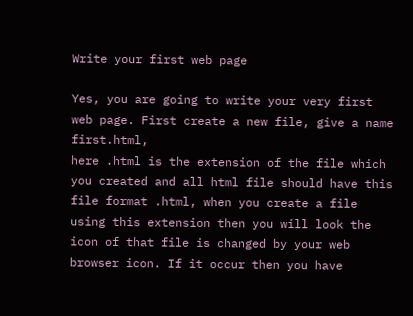Write your first web page

Yes, you are going to write your very first web page. First create a new file, give a name first.html,
here .html is the extension of the file which you created and all html file should have this file format .html, when you create a file using this extension then you will look the icon of that file is changed by your web browser icon. If it occur then you have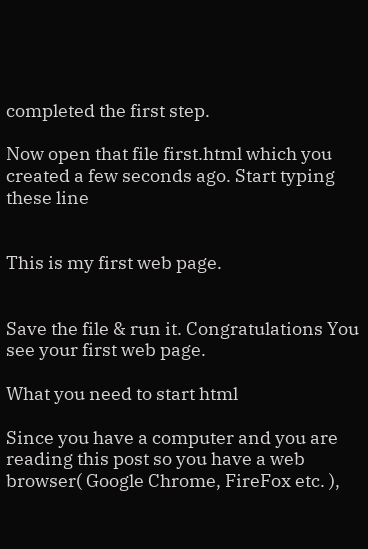completed the first step.

Now open that file first.html which you created a few seconds ago. Start typing these line


This is my first web page.


Save the file & run it. Congratulations You see your first web page.

What you need to start html

Since you have a computer and you are reading this post so you have a web browser( Google Chrome, FireFox etc. ),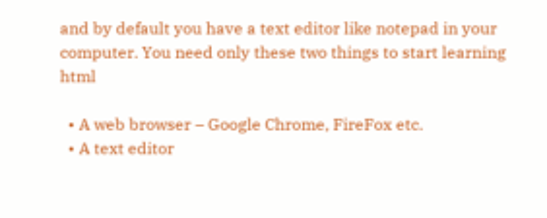and by default you have a text editor like notepad in your computer. You need only these two things to start learning html

  • A web browser – Google Chrome, FireFox etc.
  • A text editor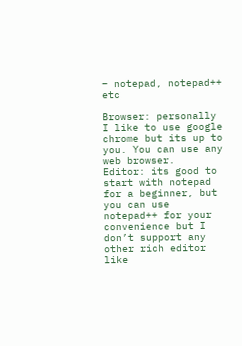– notepad, notepad++ etc

Browser: personally I like to use google chrome but its up to you. You can use any web browser.
Editor: its good to start with notepad for a beginner, but you can use notepad++ for your convenience but I don’t support any other rich editor like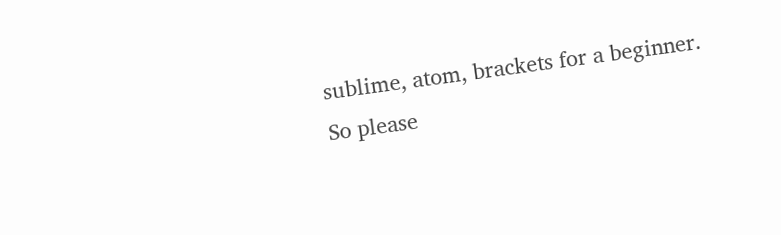sublime, atom, brackets for a beginner. So please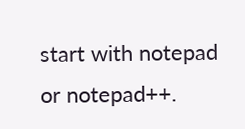start with notepad or notepad++.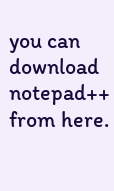you can download notepad++ from here.